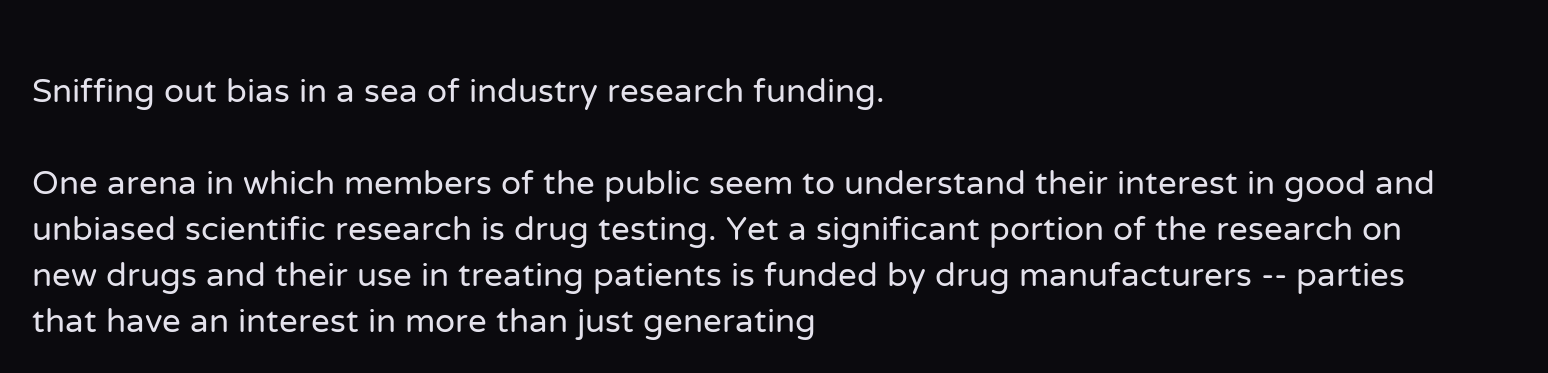Sniffing out bias in a sea of industry research funding.

One arena in which members of the public seem to understand their interest in good and unbiased scientific research is drug testing. Yet a significant portion of the research on new drugs and their use in treating patients is funded by drug manufacturers -- parties that have an interest in more than just generating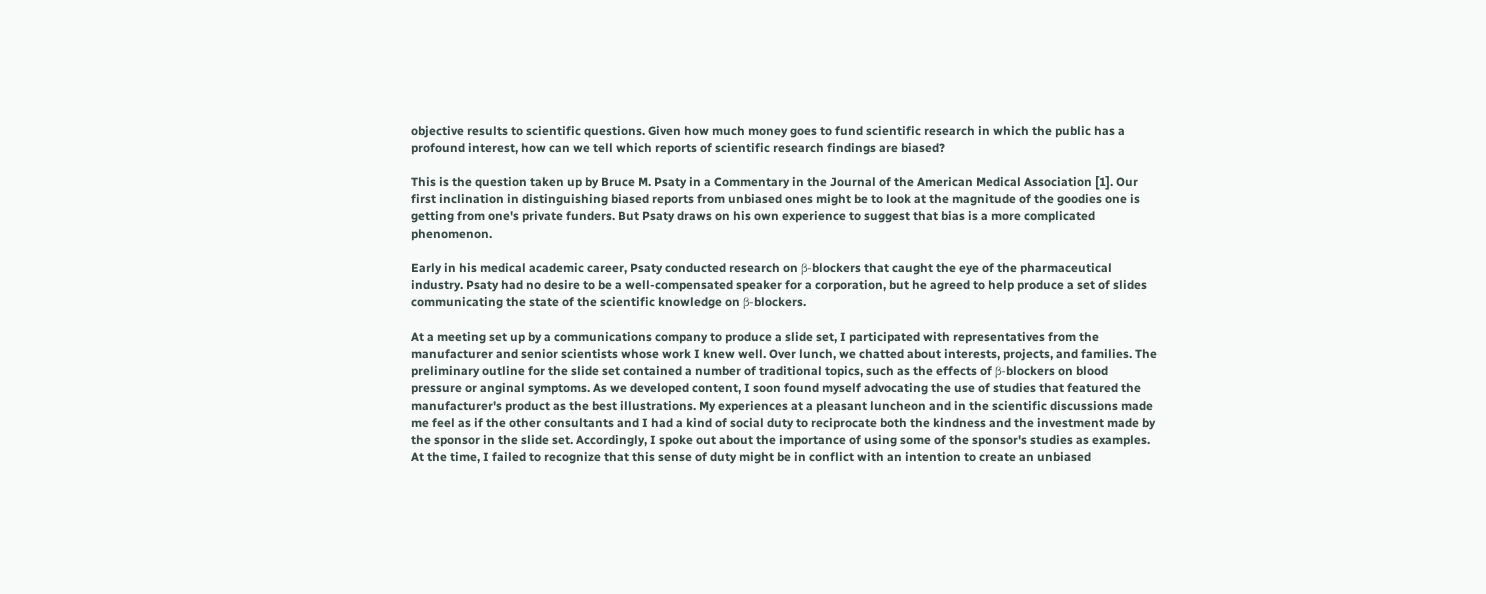objective results to scientific questions. Given how much money goes to fund scientific research in which the public has a profound interest, how can we tell which reports of scientific research findings are biased?

This is the question taken up by Bruce M. Psaty in a Commentary in the Journal of the American Medical Association [1]. Our first inclination in distinguishing biased reports from unbiased ones might be to look at the magnitude of the goodies one is getting from one's private funders. But Psaty draws on his own experience to suggest that bias is a more complicated phenomenon.

Early in his medical academic career, Psaty conducted research on β-blockers that caught the eye of the pharmaceutical industry. Psaty had no desire to be a well-compensated speaker for a corporation, but he agreed to help produce a set of slides communicating the state of the scientific knowledge on β-blockers.

At a meeting set up by a communications company to produce a slide set, I participated with representatives from the manufacturer and senior scientists whose work I knew well. Over lunch, we chatted about interests, projects, and families. The preliminary outline for the slide set contained a number of traditional topics, such as the effects of β-blockers on blood pressure or anginal symptoms. As we developed content, I soon found myself advocating the use of studies that featured the manufacturer's product as the best illustrations. My experiences at a pleasant luncheon and in the scientific discussions made me feel as if the other consultants and I had a kind of social duty to reciprocate both the kindness and the investment made by the sponsor in the slide set. Accordingly, I spoke out about the importance of using some of the sponsor's studies as examples. At the time, I failed to recognize that this sense of duty might be in conflict with an intention to create an unbiased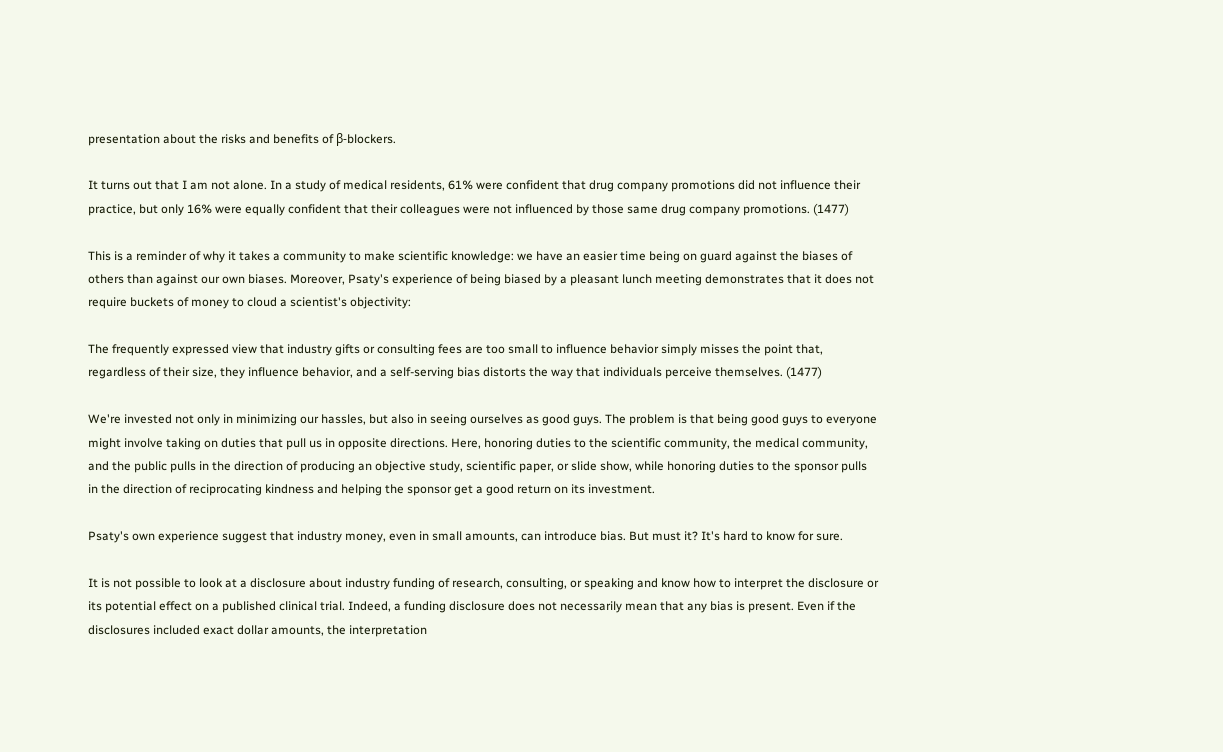presentation about the risks and benefits of β-blockers.

It turns out that I am not alone. In a study of medical residents, 61% were confident that drug company promotions did not influence their practice, but only 16% were equally confident that their colleagues were not influenced by those same drug company promotions. (1477)

This is a reminder of why it takes a community to make scientific knowledge: we have an easier time being on guard against the biases of others than against our own biases. Moreover, Psaty's experience of being biased by a pleasant lunch meeting demonstrates that it does not require buckets of money to cloud a scientist's objectivity:

The frequently expressed view that industry gifts or consulting fees are too small to influence behavior simply misses the point that, regardless of their size, they influence behavior, and a self-serving bias distorts the way that individuals perceive themselves. (1477)

We're invested not only in minimizing our hassles, but also in seeing ourselves as good guys. The problem is that being good guys to everyone might involve taking on duties that pull us in opposite directions. Here, honoring duties to the scientific community, the medical community, and the public pulls in the direction of producing an objective study, scientific paper, or slide show, while honoring duties to the sponsor pulls in the direction of reciprocating kindness and helping the sponsor get a good return on its investment.

Psaty's own experience suggest that industry money, even in small amounts, can introduce bias. But must it? It's hard to know for sure.

It is not possible to look at a disclosure about industry funding of research, consulting, or speaking and know how to interpret the disclosure or its potential effect on a published clinical trial. Indeed, a funding disclosure does not necessarily mean that any bias is present. Even if the disclosures included exact dollar amounts, the interpretation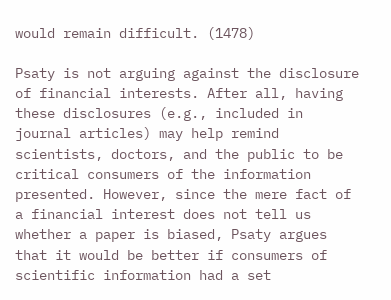would remain difficult. (1478)

Psaty is not arguing against the disclosure of financial interests. After all, having these disclosures (e.g., included in journal articles) may help remind scientists, doctors, and the public to be critical consumers of the information presented. However, since the mere fact of a financial interest does not tell us whether a paper is biased, Psaty argues that it would be better if consumers of scientific information had a set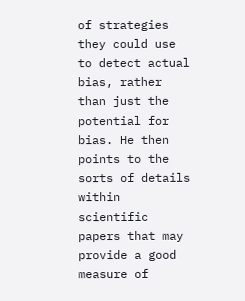of strategies they could use to detect actual bias, rather than just the potential for bias. He then points to the sorts of details within scientific papers that may provide a good measure of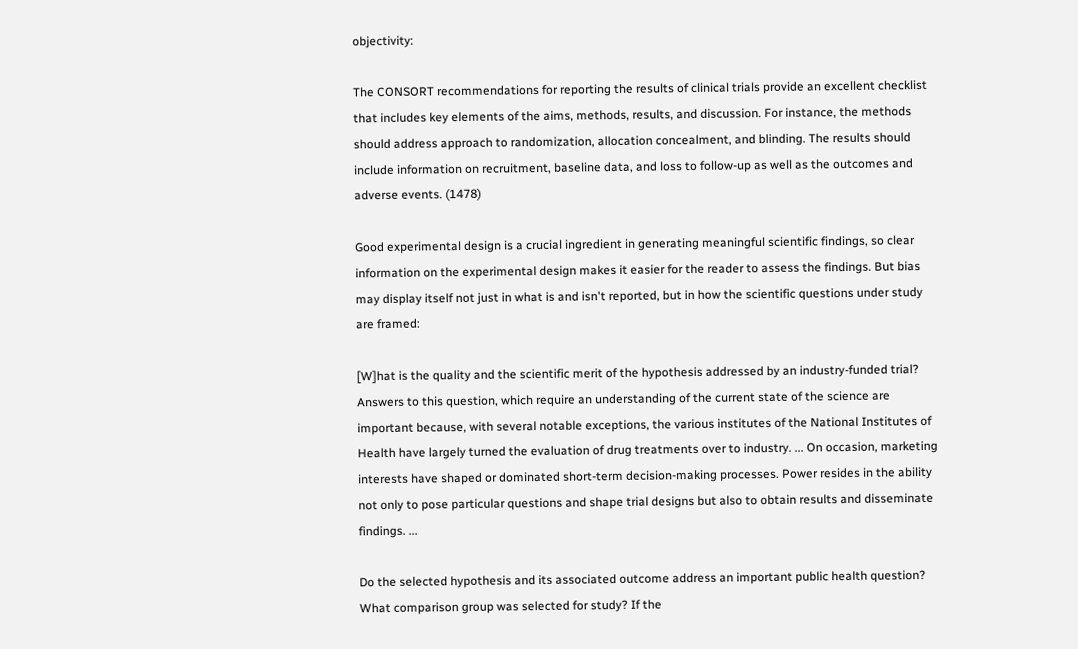objectivity:

The CONSORT recommendations for reporting the results of clinical trials provide an excellent checklist that includes key elements of the aims, methods, results, and discussion. For instance, the methods should address approach to randomization, allocation concealment, and blinding. The results should include information on recruitment, baseline data, and loss to follow-up as well as the outcomes and adverse events. (1478)

Good experimental design is a crucial ingredient in generating meaningful scientific findings, so clear information on the experimental design makes it easier for the reader to assess the findings. But bias may display itself not just in what is and isn't reported, but in how the scientific questions under study are framed:

[W]hat is the quality and the scientific merit of the hypothesis addressed by an industry-funded trial? Answers to this question, which require an understanding of the current state of the science are important because, with several notable exceptions, the various institutes of the National Institutes of Health have largely turned the evaluation of drug treatments over to industry. ... On occasion, marketing interests have shaped or dominated short-term decision-making processes. Power resides in the ability not only to pose particular questions and shape trial designs but also to obtain results and disseminate findings. ...

Do the selected hypothesis and its associated outcome address an important public health question? What comparison group was selected for study? If the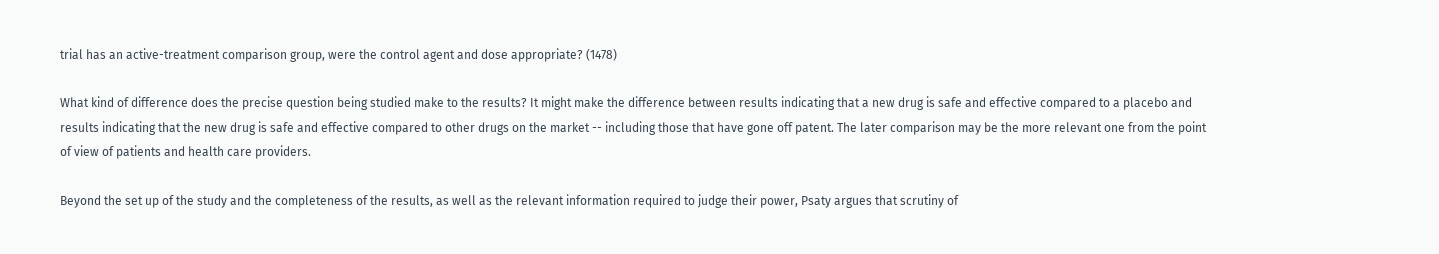trial has an active-treatment comparison group, were the control agent and dose appropriate? (1478)

What kind of difference does the precise question being studied make to the results? It might make the difference between results indicating that a new drug is safe and effective compared to a placebo and results indicating that the new drug is safe and effective compared to other drugs on the market -- including those that have gone off patent. The later comparison may be the more relevant one from the point of view of patients and health care providers.

Beyond the set up of the study and the completeness of the results, as well as the relevant information required to judge their power, Psaty argues that scrutiny of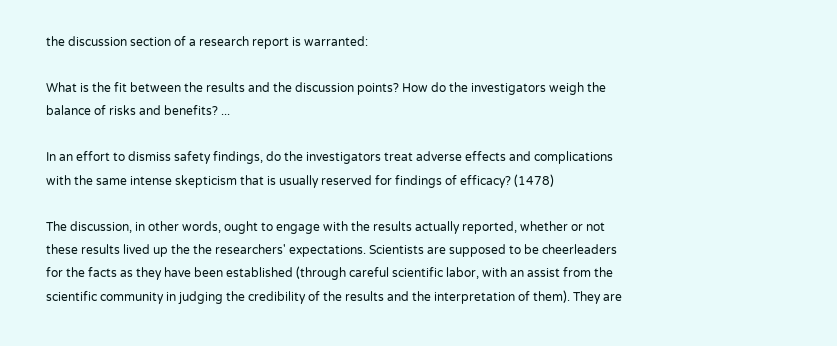the discussion section of a research report is warranted:

What is the fit between the results and the discussion points? How do the investigators weigh the balance of risks and benefits? ...

In an effort to dismiss safety findings, do the investigators treat adverse effects and complications with the same intense skepticism that is usually reserved for findings of efficacy? (1478)

The discussion, in other words, ought to engage with the results actually reported, whether or not these results lived up the the researchers' expectations. Scientists are supposed to be cheerleaders for the facts as they have been established (through careful scientific labor, with an assist from the scientific community in judging the credibility of the results and the interpretation of them). They are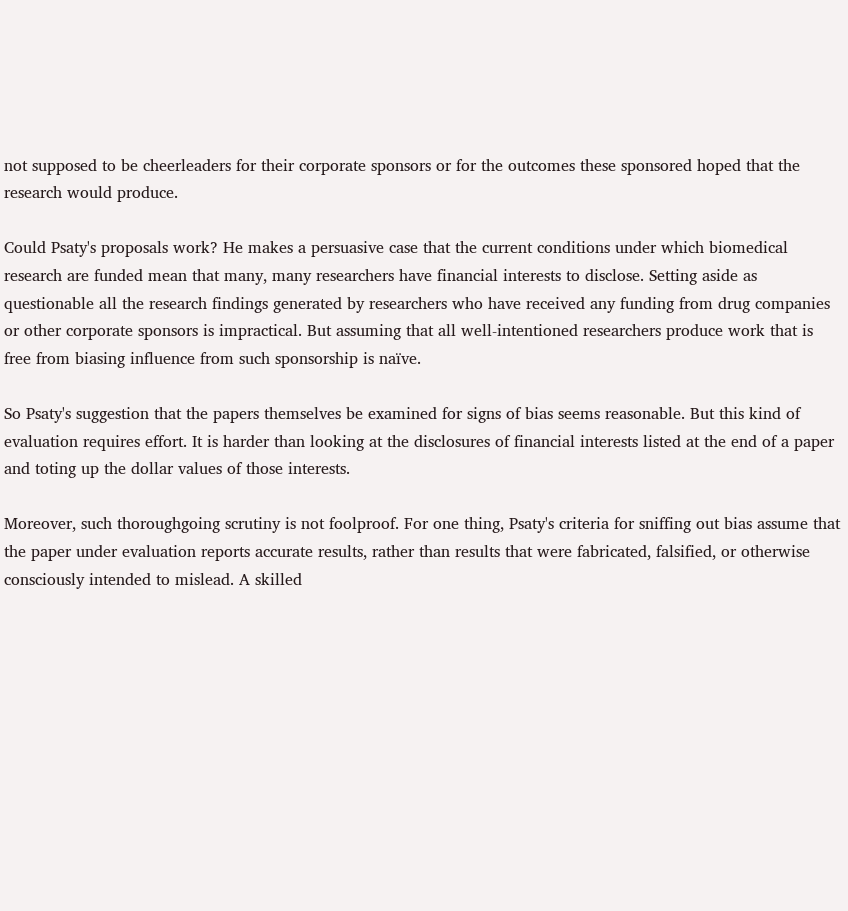not supposed to be cheerleaders for their corporate sponsors or for the outcomes these sponsored hoped that the research would produce.

Could Psaty's proposals work? He makes a persuasive case that the current conditions under which biomedical research are funded mean that many, many researchers have financial interests to disclose. Setting aside as questionable all the research findings generated by researchers who have received any funding from drug companies or other corporate sponsors is impractical. But assuming that all well-intentioned researchers produce work that is free from biasing influence from such sponsorship is naïve.

So Psaty's suggestion that the papers themselves be examined for signs of bias seems reasonable. But this kind of evaluation requires effort. It is harder than looking at the disclosures of financial interests listed at the end of a paper and toting up the dollar values of those interests.

Moreover, such thoroughgoing scrutiny is not foolproof. For one thing, Psaty's criteria for sniffing out bias assume that the paper under evaluation reports accurate results, rather than results that were fabricated, falsified, or otherwise consciously intended to mislead. A skilled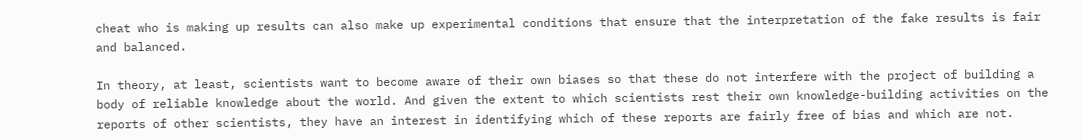cheat who is making up results can also make up experimental conditions that ensure that the interpretation of the fake results is fair and balanced.

In theory, at least, scientists want to become aware of their own biases so that these do not interfere with the project of building a body of reliable knowledge about the world. And given the extent to which scientists rest their own knowledge-building activities on the reports of other scientists, they have an interest in identifying which of these reports are fairly free of bias and which are not.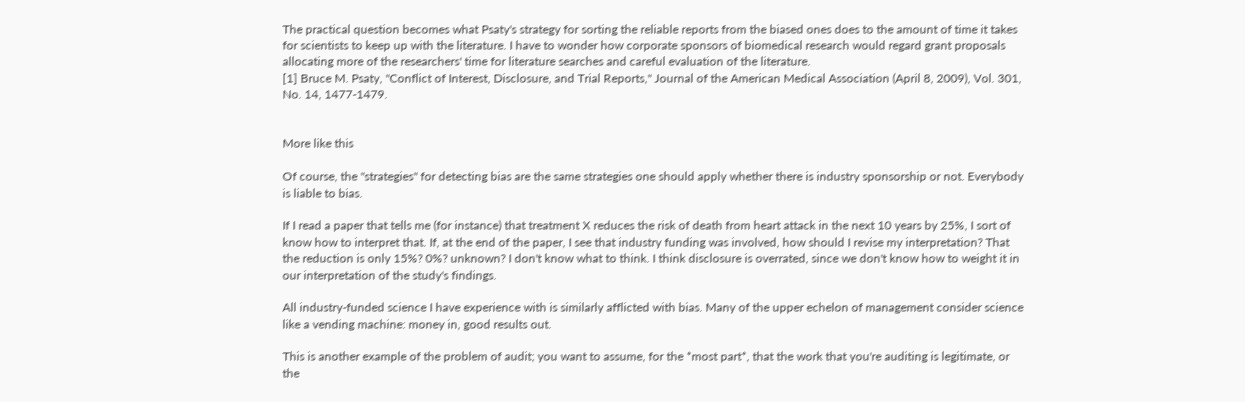The practical question becomes what Psaty's strategy for sorting the reliable reports from the biased ones does to the amount of time it takes for scientists to keep up with the literature. I have to wonder how corporate sponsors of biomedical research would regard grant proposals allocating more of the researchers' time for literature searches and careful evaluation of the literature.
[1] Bruce M. Psaty, "Conflict of Interest, Disclosure, and Trial Reports," Journal of the American Medical Association (April 8, 2009), Vol. 301, No. 14, 1477-1479.


More like this

Of course, the "strategies" for detecting bias are the same strategies one should apply whether there is industry sponsorship or not. Everybody is liable to bias.

If I read a paper that tells me (for instance) that treatment X reduces the risk of death from heart attack in the next 10 years by 25%, I sort of know how to interpret that. If, at the end of the paper, I see that industry funding was involved, how should I revise my interpretation? That the reduction is only 15%? 0%? unknown? I don't know what to think. I think disclosure is overrated, since we don't know how to weight it in our interpretation of the study's findings.

All industry-funded science I have experience with is similarly afflicted with bias. Many of the upper echelon of management consider science like a vending machine: money in, good results out.

This is another example of the problem of audit; you want to assume, for the *most part*, that the work that you're auditing is legitimate, or the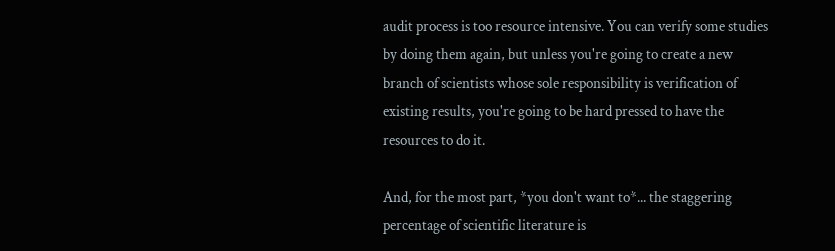audit process is too resource intensive. You can verify some studies by doing them again, but unless you're going to create a new branch of scientists whose sole responsibility is verification of existing results, you're going to be hard pressed to have the resources to do it.

And, for the most part, *you don't want to*... the staggering percentage of scientific literature is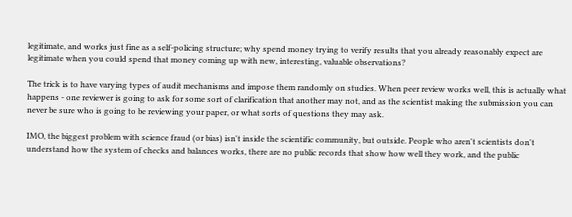legitimate, and works just fine as a self-policing structure; why spend money trying to verify results that you already reasonably expect are legitimate when you could spend that money coming up with new, interesting, valuable observations?

The trick is to have varying types of audit mechanisms and impose them randomly on studies. When peer review works well, this is actually what happens - one reviewer is going to ask for some sort of clarification that another may not, and as the scientist making the submission you can never be sure who is going to be reviewing your paper, or what sorts of questions they may ask.

IMO, the biggest problem with science fraud (or bias) isn't inside the scientific community, but outside. People who aren't scientists don't understand how the system of checks and balances works, there are no public records that show how well they work, and the public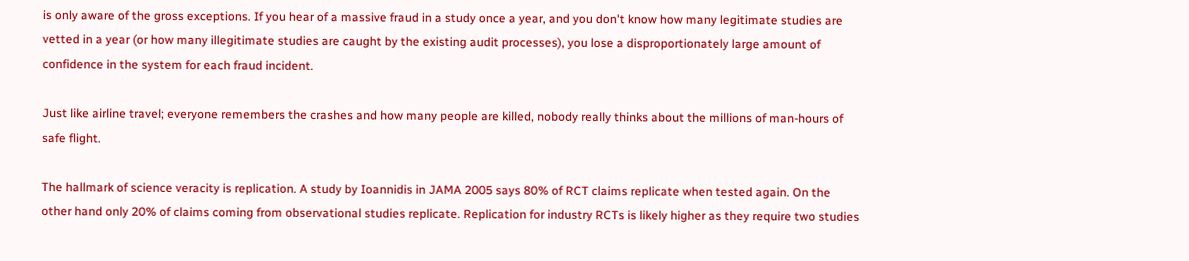is only aware of the gross exceptions. If you hear of a massive fraud in a study once a year, and you don't know how many legitimate studies are vetted in a year (or how many illegitimate studies are caught by the existing audit processes), you lose a disproportionately large amount of confidence in the system for each fraud incident.

Just like airline travel; everyone remembers the crashes and how many people are killed, nobody really thinks about the millions of man-hours of safe flight.

The hallmark of science veracity is replication. A study by Ioannidis in JAMA 2005 says 80% of RCT claims replicate when tested again. On the other hand only 20% of claims coming from observational studies replicate. Replication for industry RCTs is likely higher as they require two studies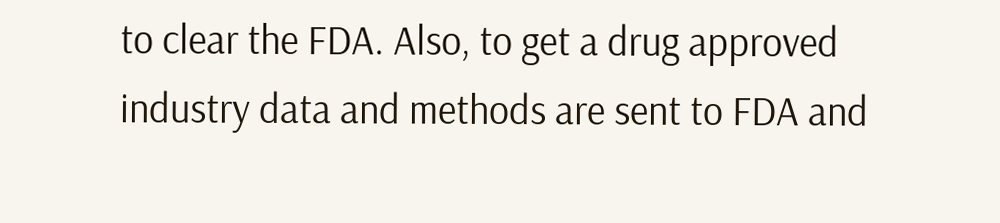to clear the FDA. Also, to get a drug approved industry data and methods are sent to FDA and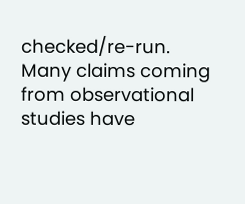checked/re-run. Many claims coming from observational studies have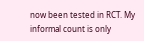now been tested in RCT. My informal count is only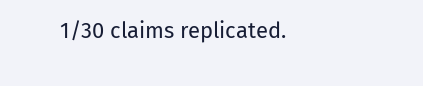1/30 claims replicated.